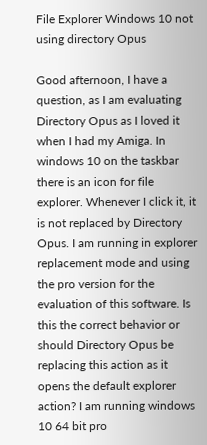File Explorer Windows 10 not using directory Opus

Good afternoon, I have a question, as I am evaluating Directory Opus as I loved it when I had my Amiga. In windows 10 on the taskbar there is an icon for file explorer. Whenever I click it, it is not replaced by Directory Opus. I am running in explorer replacement mode and using the pro version for the evaluation of this software. Is this the correct behavior or should Directory Opus be replacing this action as it opens the default explorer action? I am running windows 10 64 bit pro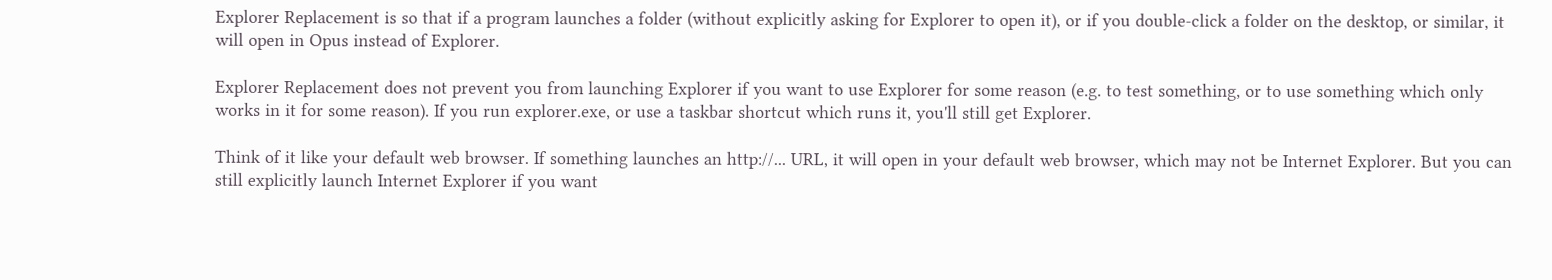Explorer Replacement is so that if a program launches a folder (without explicitly asking for Explorer to open it), or if you double-click a folder on the desktop, or similar, it will open in Opus instead of Explorer.

Explorer Replacement does not prevent you from launching Explorer if you want to use Explorer for some reason (e.g. to test something, or to use something which only works in it for some reason). If you run explorer.exe, or use a taskbar shortcut which runs it, you'll still get Explorer.

Think of it like your default web browser. If something launches an http://... URL, it will open in your default web browser, which may not be Internet Explorer. But you can still explicitly launch Internet Explorer if you want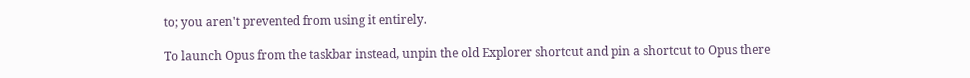to; you aren't prevented from using it entirely.

To launch Opus from the taskbar instead, unpin the old Explorer shortcut and pin a shortcut to Opus there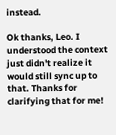instead.

Ok thanks, Leo. I understood the context just didn't realize it would still sync up to that. Thanks for clarifying that for me!